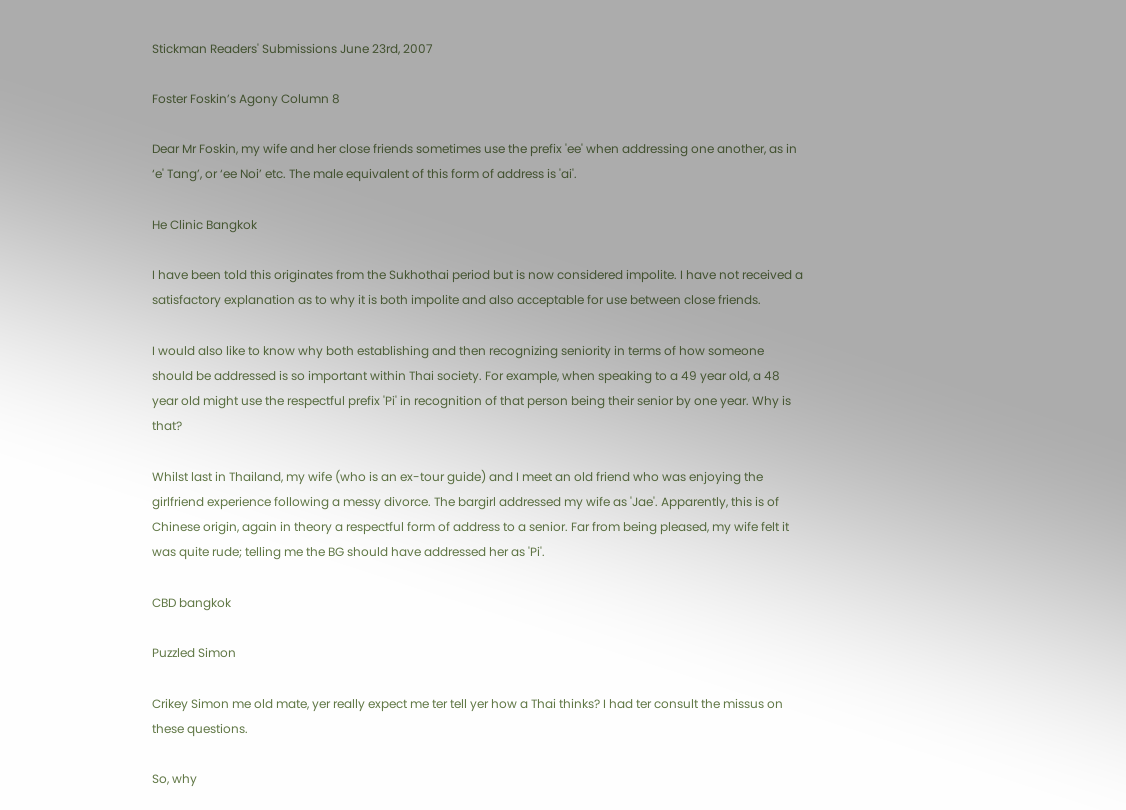Stickman Readers' Submissions June 23rd, 2007

Foster Foskin’s Agony Column 8

Dear Mr Foskin, my wife and her close friends sometimes use the prefix 'ee' when addressing one another, as in ‘e' Tang’, or ‘ee Noi’ etc. The male equivalent of this form of address is 'ai'.

He Clinic Bangkok

I have been told this originates from the Sukhothai period but is now considered impolite. I have not received a satisfactory explanation as to why it is both impolite and also acceptable for use between close friends.

I would also like to know why both establishing and then recognizing seniority in terms of how someone should be addressed is so important within Thai society. For example, when speaking to a 49 year old, a 48 year old might use the respectful prefix 'Pi' in recognition of that person being their senior by one year. Why is that?

Whilst last in Thailand, my wife (who is an ex-tour guide) and I meet an old friend who was enjoying the girlfriend experience following a messy divorce. The bargirl addressed my wife as 'Jae'. Apparently, this is of Chinese origin, again in theory a respectful form of address to a senior. Far from being pleased, my wife felt it was quite rude; telling me the BG should have addressed her as 'Pi'.

CBD bangkok

Puzzled Simon

Crikey Simon me old mate, yer really expect me ter tell yer how a Thai thinks? I had ter consult the missus on these questions.

So, why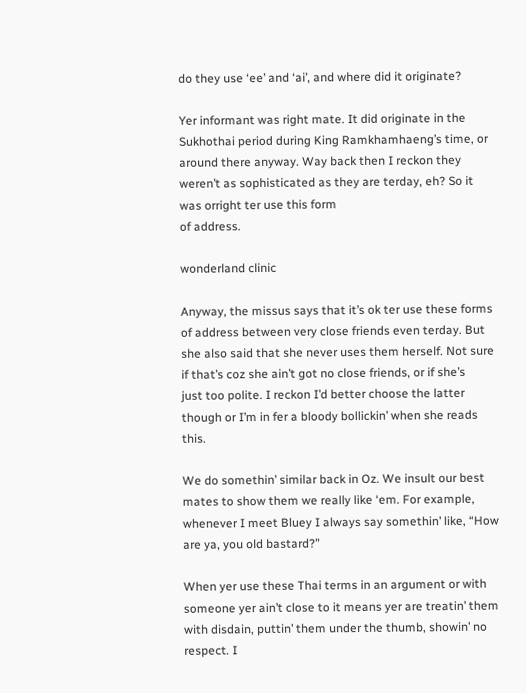do they use ‘ee’ and ‘ai’, and where did it originate?

Yer informant was right mate. It did originate in the Sukhothai period during King Ramkhamhaeng’s time, or around there anyway. Way back then I reckon they weren’t as sophisticated as they are terday, eh? So it was orright ter use this form
of address.

wonderland clinic

Anyway, the missus says that it’s ok ter use these forms of address between very close friends even terday. But she also said that she never uses them herself. Not sure if that’s coz she ain’t got no close friends, or if she’s
just too polite. I reckon I’d better choose the latter though or I’m in fer a bloody bollickin’ when she reads this.

We do somethin’ similar back in Oz. We insult our best mates to show them we really like ‘em. For example, whenever I meet Bluey I always say somethin’ like, “How are ya, you old bastard?”

When yer use these Thai terms in an argument or with someone yer ain’t close to it means yer are treatin’ them with disdain, puttin’ them under the thumb, showin’ no respect. I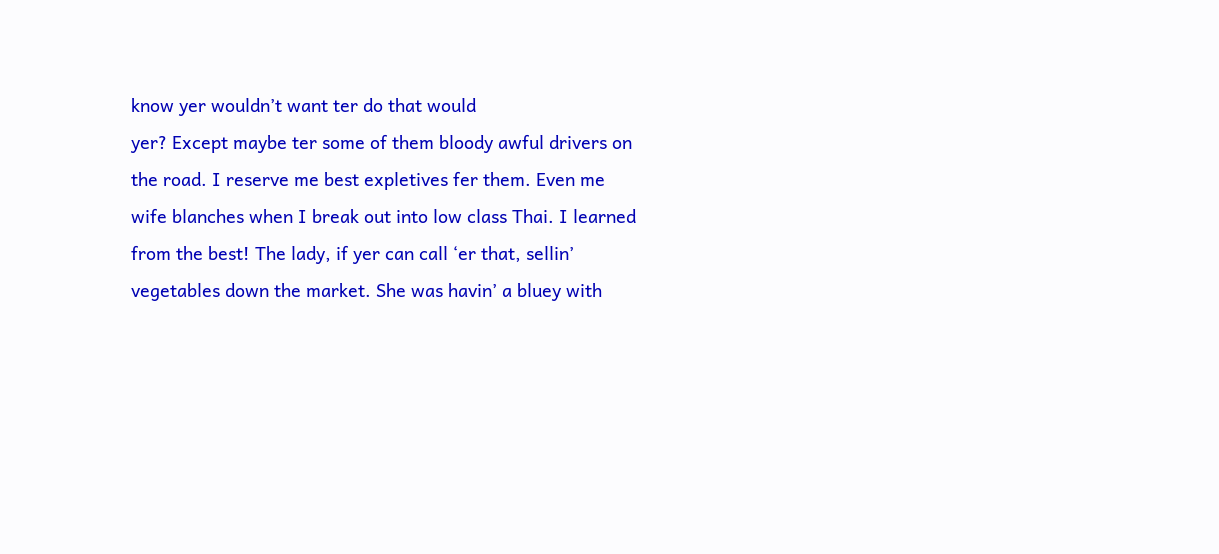know yer wouldn’t want ter do that would
yer? Except maybe ter some of them bloody awful drivers on the road. I reserve me best expletives fer them. Even me wife blanches when I break out into low class Thai. I learned from the best! The lady, if yer can call ‘er that, sellin’
vegetables down the market. She was havin’ a bluey with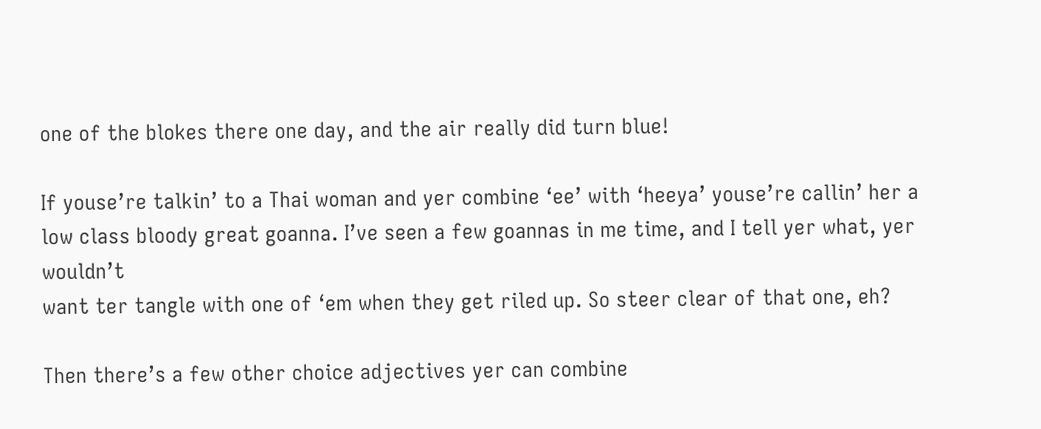one of the blokes there one day, and the air really did turn blue!

If youse’re talkin’ to a Thai woman and yer combine ‘ee’ with ‘heeya’ youse’re callin’ her a low class bloody great goanna. I’ve seen a few goannas in me time, and I tell yer what, yer wouldn’t
want ter tangle with one of ‘em when they get riled up. So steer clear of that one, eh?

Then there’s a few other choice adjectives yer can combine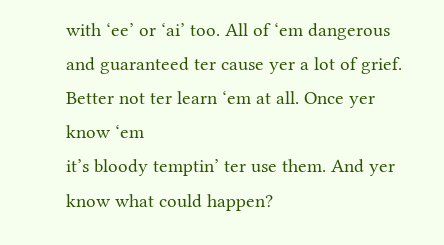with ‘ee’ or ‘ai’ too. All of ‘em dangerous and guaranteed ter cause yer a lot of grief. Better not ter learn ‘em at all. Once yer know ‘em
it’s bloody temptin’ ter use them. And yer know what could happen?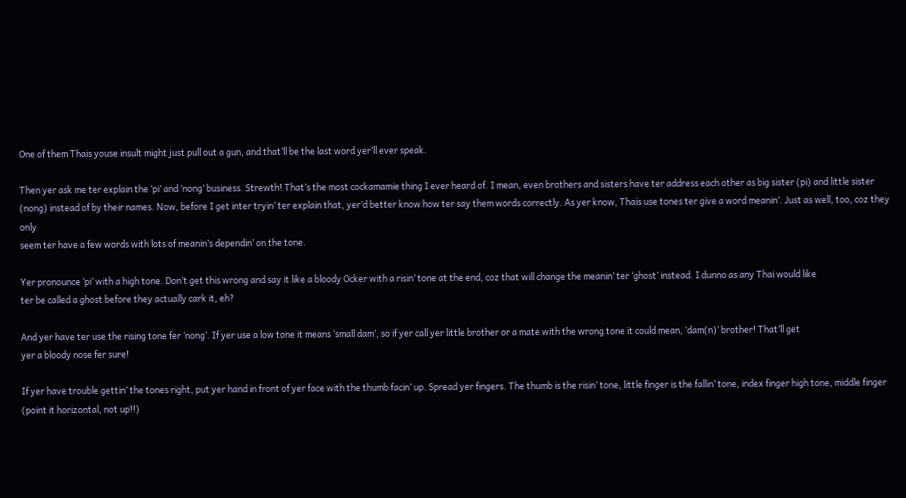One of them Thais youse insult might just pull out a gun, and that’ll be the last word yer’ll ever speak.

Then yer ask me ter explain the ‘pi’ and ‘nong’ business. Strewth! That’s the most cockamamie thing I ever heard of. I mean, even brothers and sisters have ter address each other as big sister (pi) and little sister
(nong) instead of by their names. Now, before I get inter tryin’ ter explain that, yer’d better know how ter say them words correctly. As yer know, Thais use tones ter give a word meanin’. Just as well, too, coz they only
seem ter have a few words with lots of meanin’s dependin’ on the tone.

Yer pronounce ‘pi’ with a high tone. Don’t get this wrong and say it like a bloody Ocker with a risin’ tone at the end, coz that will change the meanin’ ter ‘ghost’ instead. I dunno as any Thai would like
ter be called a ghost before they actually cark it, eh?

And yer have ter use the rising tone fer ‘nong’. If yer use a low tone it means ‘small dam’, so if yer call yer little brother or a mate with the wrong tone it could mean, ‘dam(n)’ brother! That’ll get
yer a bloody nose fer sure!

If yer have trouble gettin’ the tones right, put yer hand in front of yer face with the thumb facin’ up. Spread yer fingers. The thumb is the risin’ tone, little finger is the fallin’ tone, index finger high tone, middle finger
(point it horizontal, not up!!)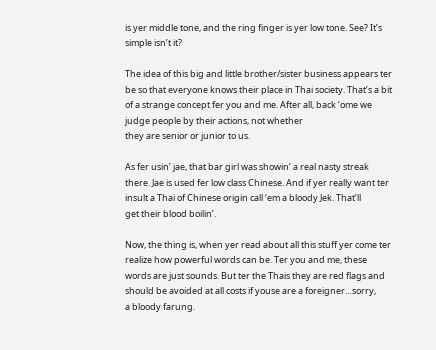is yer middle tone, and the ring finger is yer low tone. See? It’s simple isn’t it?

The idea of this big and little brother/sister business appears ter be so that everyone knows their place in Thai society. That’s a bit of a strange concept fer you and me. After all, back ‘ome we judge people by their actions, not whether
they are senior or junior to us.

As fer usin’ jae, that bar girl was showin’ a real nasty streak there. Jae is used fer low class Chinese. And if yer really want ter insult a Thai of Chinese origin call ‘em a bloody Jek. That’ll
get their blood boilin’.

Now, the thing is, when yer read about all this stuff yer come ter realize how powerful words can be. Ter you and me, these words are just sounds. But ter the Thais they are red flags and should be avoided at all costs if youse are a foreigner…sorry,
a bloody farung.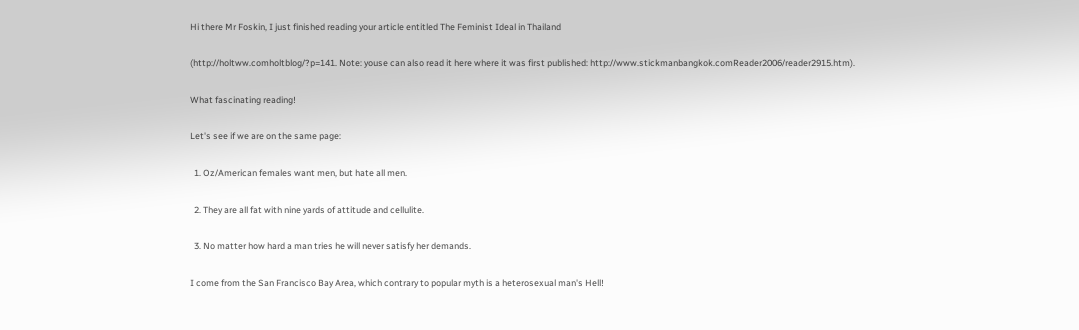Hi there Mr Foskin, I just finished reading your article entitled The Feminist Ideal in Thailand

(http://holtww.comholtblog/?p=141. Note: youse can also read it here where it was first published: http://www.stickmanbangkok.comReader2006/reader2915.htm).

What fascinating reading!

Let's see if we are on the same page:

  1. Oz/American females want men, but hate all men.

  2. They are all fat with nine yards of attitude and cellulite.

  3. No matter how hard a man tries he will never satisfy her demands.

I come from the San Francisco Bay Area, which contrary to popular myth is a heterosexual man's Hell!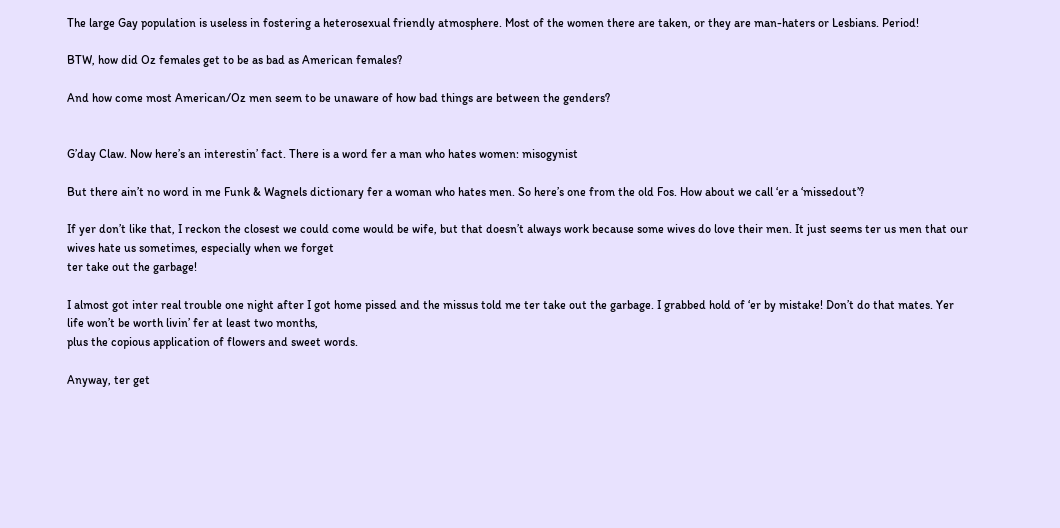The large Gay population is useless in fostering a heterosexual friendly atmosphere. Most of the women there are taken, or they are man-haters or Lesbians. Period!

BTW, how did Oz females get to be as bad as American females?

And how come most American/Oz men seem to be unaware of how bad things are between the genders?


G’day Claw. Now here’s an interestin’ fact. There is a word fer a man who hates women: misogynist

But there ain’t no word in me Funk & Wagnels dictionary fer a woman who hates men. So here’s one from the old Fos. How about we call ‘er a ‘missedout’?

If yer don’t like that, I reckon the closest we could come would be wife, but that doesn’t always work because some wives do love their men. It just seems ter us men that our wives hate us sometimes, especially when we forget
ter take out the garbage!

I almost got inter real trouble one night after I got home pissed and the missus told me ter take out the garbage. I grabbed hold of ‘er by mistake! Don’t do that mates. Yer life won’t be worth livin’ fer at least two months,
plus the copious application of flowers and sweet words.

Anyway, ter get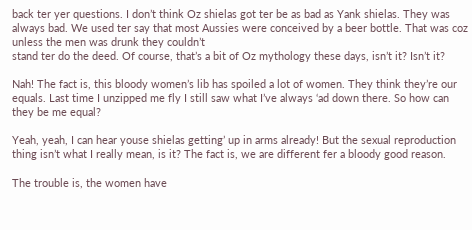back ter yer questions. I don’t think Oz shielas got ter be as bad as Yank shielas. They was always bad. We used ter say that most Aussies were conceived by a beer bottle. That was coz unless the men was drunk they couldn’t
stand ter do the deed. Of course, that’s a bit of Oz mythology these days, isn’t it? Isn’t it?

Nah! The fact is, this bloody women’s lib has spoiled a lot of women. They think they’re our equals. Last time I unzipped me fly I still saw what I’ve always ‘ad down there. So how can they be me equal?

Yeah, yeah, I can hear youse shielas getting’ up in arms already! But the sexual reproduction thing isn’t what I really mean, is it? The fact is, we are different fer a bloody good reason.

The trouble is, the women have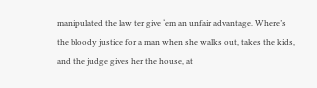manipulated the law ter give ‘em an unfair advantage. Where’s the bloody justice for a man when she walks out, takes the kids, and the judge gives her the house, at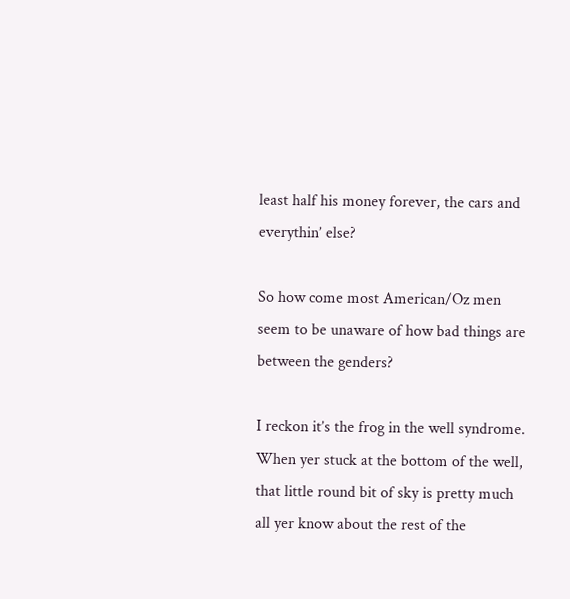least half his money forever, the cars and
everythin’ else?

So how come most American/Oz men seem to be unaware of how bad things are between the genders?

I reckon it’s the frog in the well syndrome. When yer stuck at the bottom of the well, that little round bit of sky is pretty much all yer know about the rest of the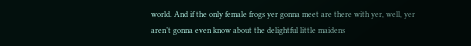world. And if the only female frogs yer gonna meet are there with yer, well, yer
aren’t gonna even know about the delightful little maidens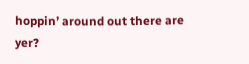hoppin’ around out there are yer?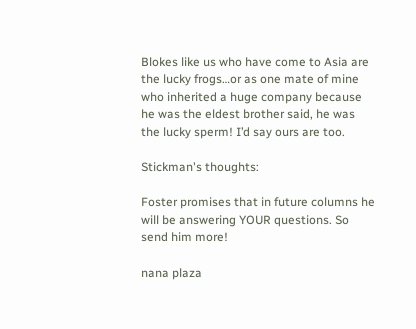Blokes like us who have come to Asia are the lucky frogs…or as one mate of mine who inherited a huge company because he was the eldest brother said, he was the lucky sperm! I’d say ours are too.

Stickman's thoughts:

Foster promises that in future columns he will be answering YOUR questions. So send him more!

nana plaza